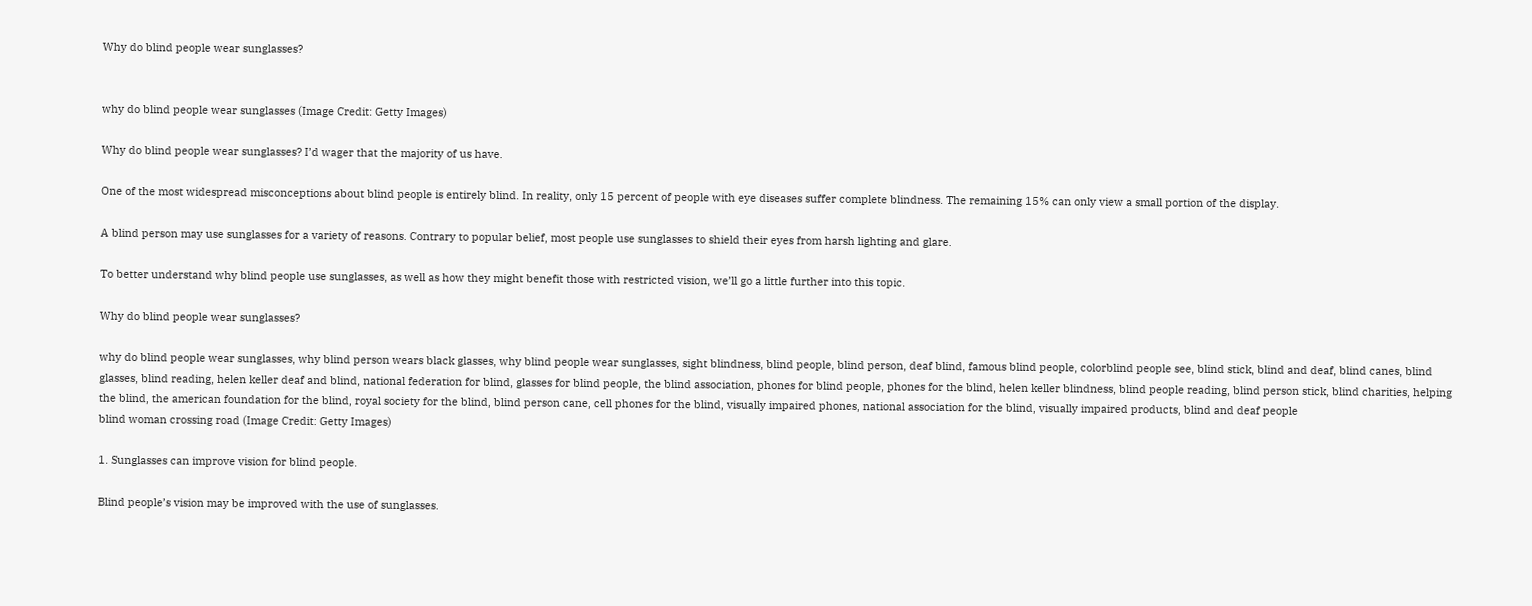Why do blind people wear sunglasses?


why do blind people wear sunglasses (Image Credit: Getty Images)

Why do blind people wear sunglasses? I’d wager that the majority of us have.

One of the most widespread misconceptions about blind people is entirely blind. In reality, only 15 percent of people with eye diseases suffer complete blindness. The remaining 15% can only view a small portion of the display.

A blind person may use sunglasses for a variety of reasons. Contrary to popular belief, most people use sunglasses to shield their eyes from harsh lighting and glare.

To better understand why blind people use sunglasses, as well as how they might benefit those with restricted vision, we’ll go a little further into this topic.

Why do blind people wear sunglasses?

why do blind people wear sunglasses, why blind person wears black glasses, why blind people wear sunglasses, sight blindness, blind people, blind person, deaf blind, famous blind people, colorblind people see, blind stick, blind and deaf, blind canes, blind glasses, blind reading, helen keller deaf and blind, national federation for blind, glasses for blind people, the blind association, phones for blind people, phones for the blind, helen keller blindness, blind people reading, blind person stick, blind charities, helping the blind, the american foundation for the blind, royal society for the blind, blind person cane, cell phones for the blind, visually impaired phones, national association for the blind, visually impaired products, blind and deaf people
blind woman crossing road (Image Credit: Getty Images)

1. Sunglasses can improve vision for blind people.

Blind people’s vision may be improved with the use of sunglasses.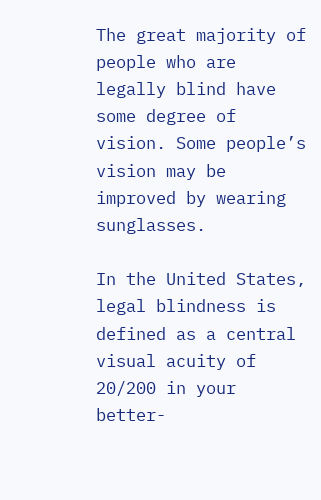The great majority of people who are legally blind have some degree of vision. Some people’s vision may be improved by wearing sunglasses.

In the United States, legal blindness is defined as a central visual acuity of 20/200 in your better-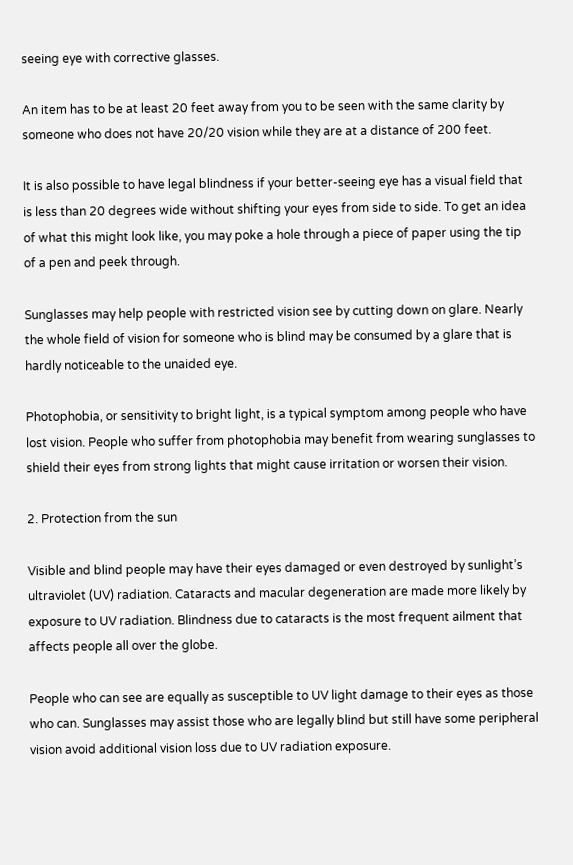seeing eye with corrective glasses.

An item has to be at least 20 feet away from you to be seen with the same clarity by someone who does not have 20/20 vision while they are at a distance of 200 feet.

It is also possible to have legal blindness if your better-seeing eye has a visual field that is less than 20 degrees wide without shifting your eyes from side to side. To get an idea of what this might look like, you may poke a hole through a piece of paper using the tip of a pen and peek through.

Sunglasses may help people with restricted vision see by cutting down on glare. Nearly the whole field of vision for someone who is blind may be consumed by a glare that is hardly noticeable to the unaided eye.

Photophobia, or sensitivity to bright light, is a typical symptom among people who have lost vision. People who suffer from photophobia may benefit from wearing sunglasses to shield their eyes from strong lights that might cause irritation or worsen their vision.

2. Protection from the sun

Visible and blind people may have their eyes damaged or even destroyed by sunlight’s ultraviolet (UV) radiation. Cataracts and macular degeneration are made more likely by exposure to UV radiation. Blindness due to cataracts is the most frequent ailment that affects people all over the globe.

People who can see are equally as susceptible to UV light damage to their eyes as those who can. Sunglasses may assist those who are legally blind but still have some peripheral vision avoid additional vision loss due to UV radiation exposure.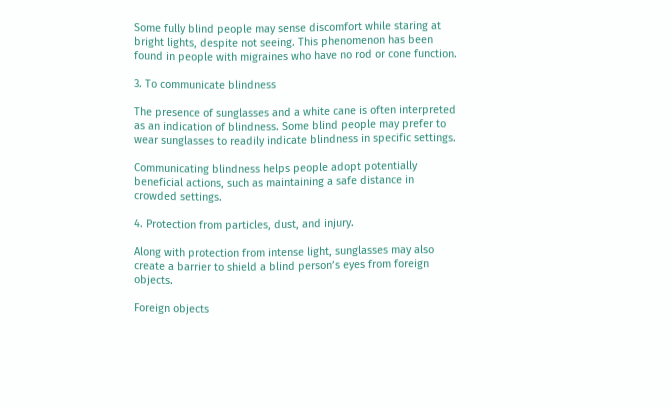Some fully blind people may sense discomfort while staring at bright lights, despite not seeing. This phenomenon has been found in people with migraines who have no rod or cone function.

3. To communicate blindness

The presence of sunglasses and a white cane is often interpreted as an indication of blindness. Some blind people may prefer to wear sunglasses to readily indicate blindness in specific settings.

Communicating blindness helps people adopt potentially beneficial actions, such as maintaining a safe distance in crowded settings.

4. Protection from particles, dust, and injury.

Along with protection from intense light, sunglasses may also create a barrier to shield a blind person’s eyes from foreign objects.

Foreign objects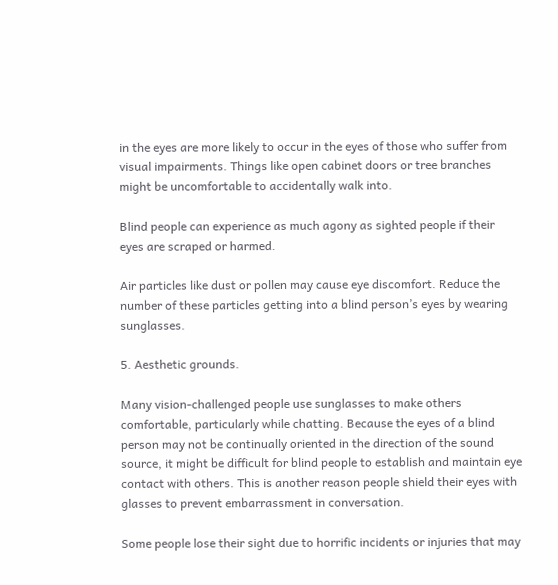in the eyes are more likely to occur in the eyes of those who suffer from visual impairments. Things like open cabinet doors or tree branches might be uncomfortable to accidentally walk into.

Blind people can experience as much agony as sighted people if their eyes are scraped or harmed.

Air particles like dust or pollen may cause eye discomfort. Reduce the number of these particles getting into a blind person’s eyes by wearing sunglasses.

5. Aesthetic grounds.

Many vision-challenged people use sunglasses to make others comfortable, particularly while chatting. Because the eyes of a blind person may not be continually oriented in the direction of the sound source, it might be difficult for blind people to establish and maintain eye contact with others. This is another reason people shield their eyes with glasses to prevent embarrassment in conversation.

Some people lose their sight due to horrific incidents or injuries that may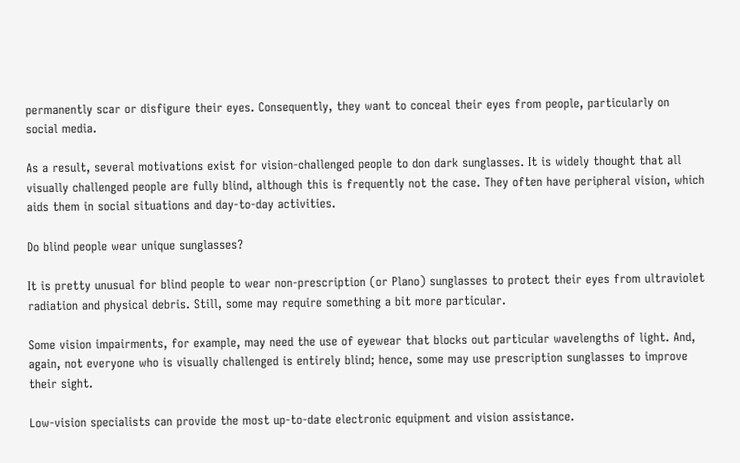permanently scar or disfigure their eyes. Consequently, they want to conceal their eyes from people, particularly on social media.

As a result, several motivations exist for vision-challenged people to don dark sunglasses. It is widely thought that all visually challenged people are fully blind, although this is frequently not the case. They often have peripheral vision, which aids them in social situations and day-to-day activities.

Do blind people wear unique sunglasses?

It is pretty unusual for blind people to wear non-prescription (or Plano) sunglasses to protect their eyes from ultraviolet radiation and physical debris. Still, some may require something a bit more particular.

Some vision impairments, for example, may need the use of eyewear that blocks out particular wavelengths of light. And, again, not everyone who is visually challenged is entirely blind; hence, some may use prescription sunglasses to improve their sight.

Low-vision specialists can provide the most up-to-date electronic equipment and vision assistance.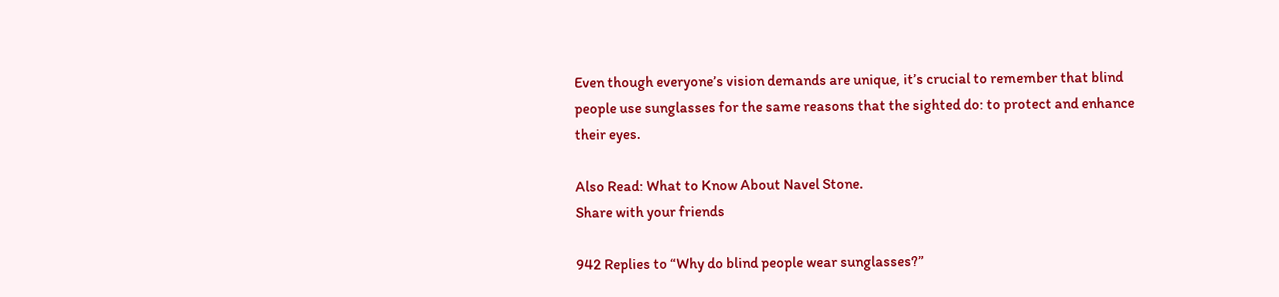Even though everyone’s vision demands are unique, it’s crucial to remember that blind people use sunglasses for the same reasons that the sighted do: to protect and enhance their eyes.

Also Read: What to Know About Navel Stone.
Share with your friends

942 Replies to “Why do blind people wear sunglasses?”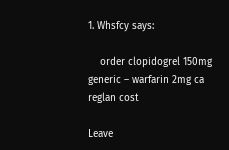1. Whsfcy says:

    order clopidogrel 150mg generic – warfarin 2mg ca reglan cost

Leave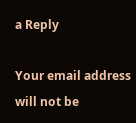a Reply

Your email address will not be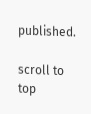published.

scroll to top